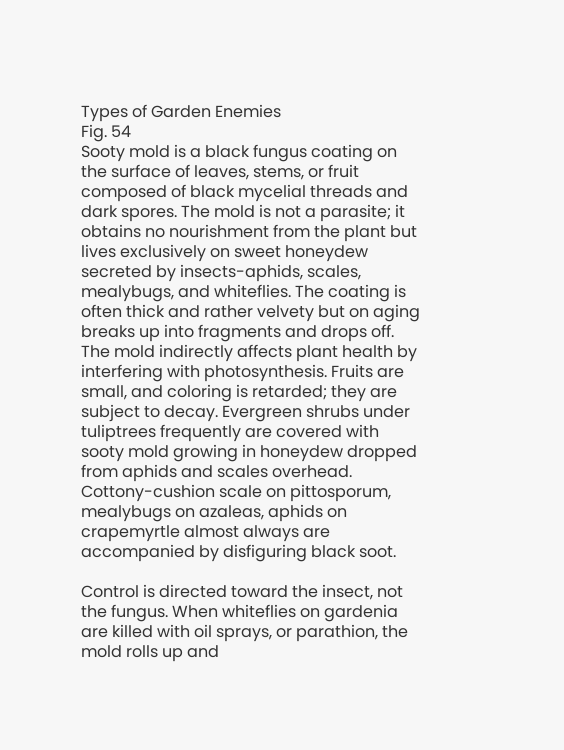Types of Garden Enemies
Fig. 54
Sooty mold is a black fungus coating on the surface of leaves, stems, or fruit composed of black mycelial threads and dark spores. The mold is not a parasite; it obtains no nourishment from the plant but lives exclusively on sweet honeydew secreted by insects-aphids, scales, mealybugs, and whiteflies. The coating is often thick and rather velvety but on aging breaks up into fragments and drops off. The mold indirectly affects plant health by interfering with photosynthesis. Fruits are small, and coloring is retarded; they are subject to decay. Evergreen shrubs under tuliptrees frequently are covered with sooty mold growing in honeydew dropped from aphids and scales overhead. Cottony-cushion scale on pittosporum, mealybugs on azaleas, aphids on crapemyrtle almost always are accompanied by disfiguring black soot.

Control is directed toward the insect, not the fungus. When whiteflies on gardenia are killed with oil sprays, or parathion, the mold rolls up and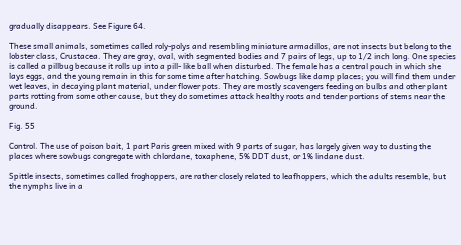gradually disappears. See Figure 64.

These small animals, sometimes called roly-polys and resembling miniature armadillos, are not insects but belong to the lobster class, Crustacea. They are gray, oval, with segmented bodies and 7 pairs of legs, up to 1/2 inch long. One species is called a pillbug because it rolls up into a pill- like ball when disturbed. The female has a central pouch in which she lays eggs, and the young remain in this for some time after hatching. Sowbugs like damp places; you will find them under wet leaves, in decaying plant material, under flower pots. They are mostly scavengers feeding on bulbs and other plant parts rotting from some other cause, but they do sometimes attack healthy roots and tender portions of stems near the ground.

Fig. 55

Control. The use of poison bait, 1 part Paris green mixed with 9 parts of sugar, has largely given way to dusting the places where sowbugs congregate with chlordane, toxaphene, 5% DDT dust, or 1% lindane dust.

Spittle insects, sometimes called froghoppers, are rather closely related to leafhoppers, which the adults resemble, but the nymphs live in a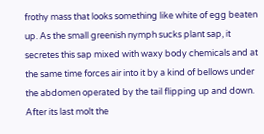frothy mass that looks something like white of egg beaten up. As the small greenish nymph sucks plant sap, it secretes this sap mixed with waxy body chemicals and at the same time forces air into it by a kind of bellows under the abdomen operated by the tail flipping up and down. After its last molt the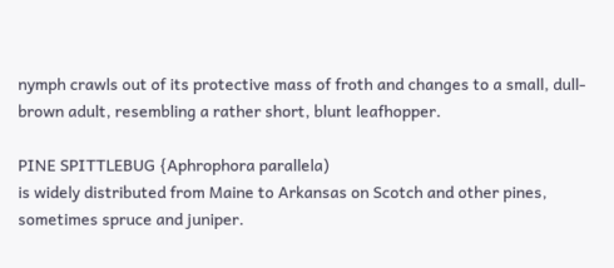nymph crawls out of its protective mass of froth and changes to a small, dull-brown adult, resembling a rather short, blunt leafhopper.

PINE SPITTLEBUG {Aphrophora parallela)
is widely distributed from Maine to Arkansas on Scotch and other pines, sometimes spruce and juniper.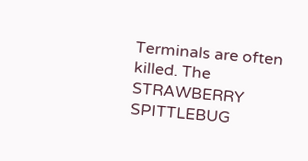Terminals are often killed. The STRAWBERRY SPITTLEBUG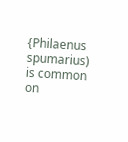{Philaenus spumarius) is common on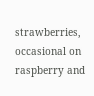strawberries, occasional on raspberry and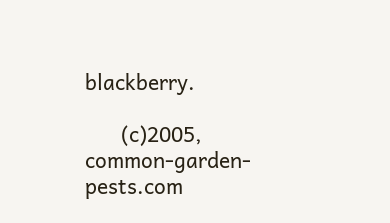blackberry.

      (c)2005, common-garden-pests.com